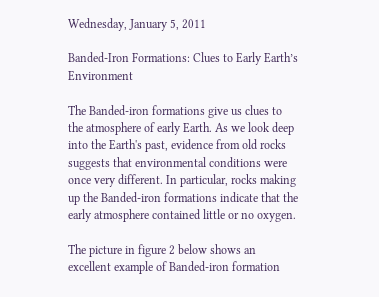Wednesday, January 5, 2011

Banded-Iron Formations: Clues to Early Earth’s Environment

The Banded-iron formations give us clues to the atmosphere of early Earth. As we look deep into the Earth's past, evidence from old rocks suggests that environmental conditions were once very different. In particular, rocks making up the Banded-iron formations indicate that the early atmosphere contained little or no oxygen.

The picture in figure 2 below shows an excellent example of Banded-iron formation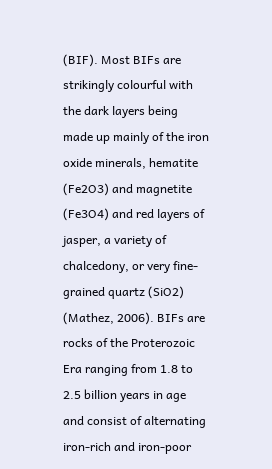(BIF). Most BIFs are strikingly colourful with the dark layers being made up mainly of the iron oxide minerals, hematite (Fe2O3) and magnetite (Fe3O4) and red layers of jasper, a variety of chalcedony, or very fine-grained quartz (SiO2) (Mathez, 2006). BIFs are rocks of the Proterozoic Era ranging from 1.8 to 2.5 billion years in age and consist of alternating iron-rich and iron-poor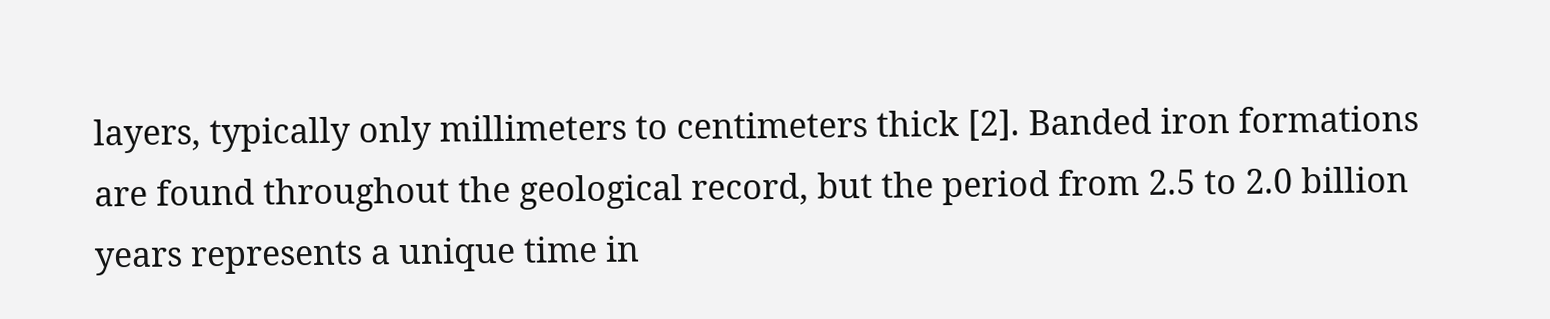layers, typically only millimeters to centimeters thick [2]. Banded iron formations are found throughout the geological record, but the period from 2.5 to 2.0 billion years represents a unique time in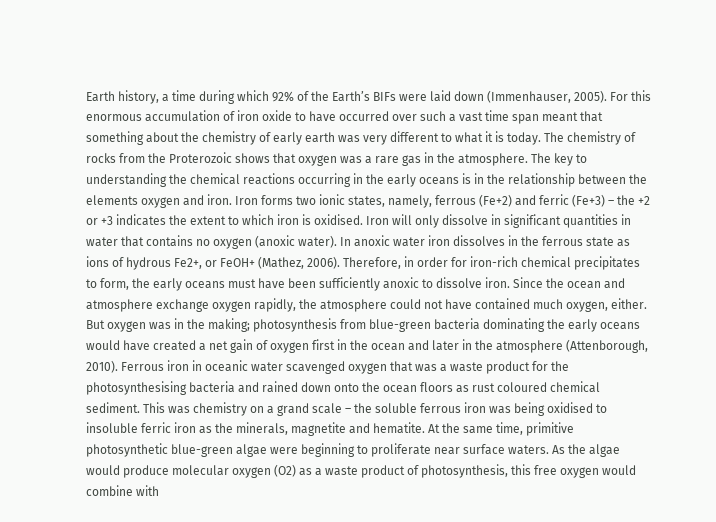Earth history, a time during which 92% of the Earth’s BIFs were laid down (Immenhauser, 2005). For this enormous accumulation of iron oxide to have occurred over such a vast time span meant that something about the chemistry of early earth was very different to what it is today. The chemistry of rocks from the Proterozoic shows that oxygen was a rare gas in the atmosphere. The key to understanding the chemical reactions occurring in the early oceans is in the relationship between the elements oxygen and iron. Iron forms two ionic states, namely, ferrous (Fe+2) and ferric (Fe+3) – the +2 or +3 indicates the extent to which iron is oxidised. Iron will only dissolve in significant quantities in water that contains no oxygen (anoxic water). In anoxic water iron dissolves in the ferrous state as ions of hydrous Fe2+, or FeOH+ (Mathez, 2006). Therefore, in order for iron-rich chemical precipitates to form, the early oceans must have been sufficiently anoxic to dissolve iron. Since the ocean and atmosphere exchange oxygen rapidly, the atmosphere could not have contained much oxygen, either. But oxygen was in the making; photosynthesis from blue-green bacteria dominating the early oceans would have created a net gain of oxygen first in the ocean and later in the atmosphere (Attenborough, 2010). Ferrous iron in oceanic water scavenged oxygen that was a waste product for the photosynthesising bacteria and rained down onto the ocean floors as rust coloured chemical sediment. This was chemistry on a grand scale – the soluble ferrous iron was being oxidised to insoluble ferric iron as the minerals, magnetite and hematite. At the same time, primitive photosynthetic blue-green algae were beginning to proliferate near surface waters. As the algae would produce molecular oxygen (O2) as a waste product of photosynthesis, this free oxygen would combine with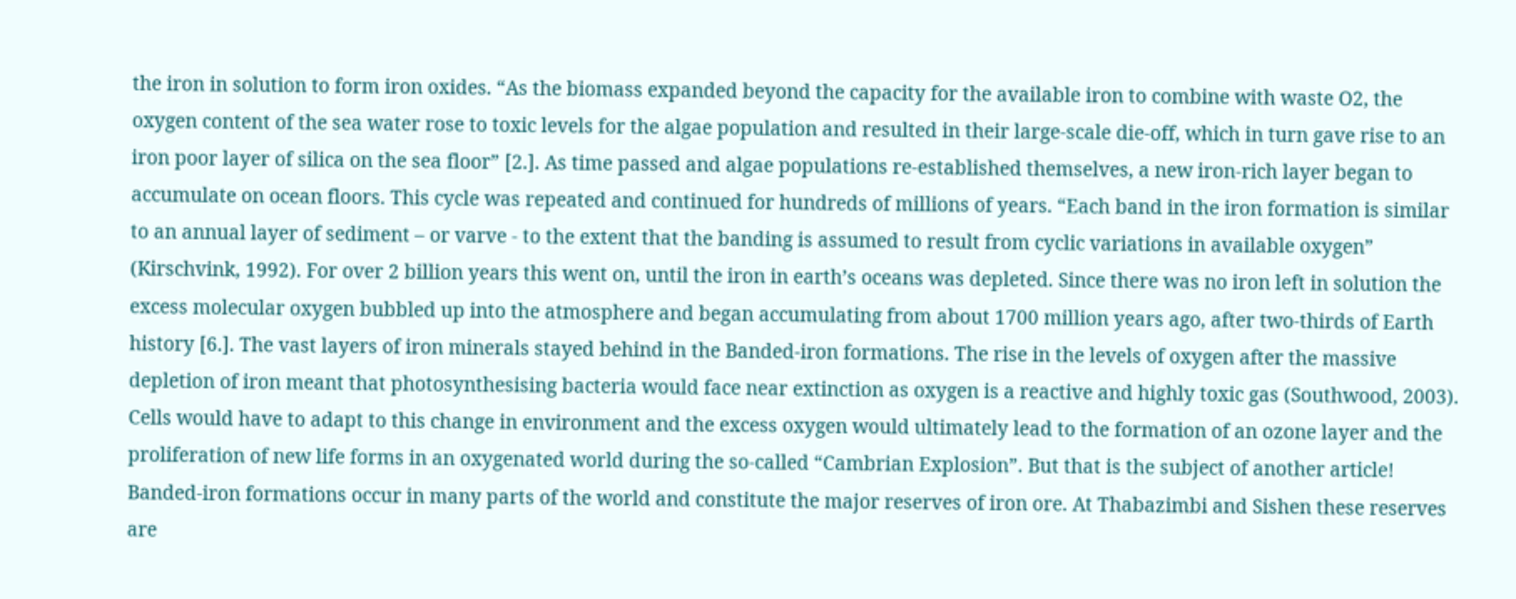the iron in solution to form iron oxides. “As the biomass expanded beyond the capacity for the available iron to combine with waste O2, the oxygen content of the sea water rose to toxic levels for the algae population and resulted in their large-scale die-off, which in turn gave rise to an iron poor layer of silica on the sea floor” [2.]. As time passed and algae populations re-established themselves, a new iron-rich layer began to accumulate on ocean floors. This cycle was repeated and continued for hundreds of millions of years. “Each band in the iron formation is similar to an annual layer of sediment – or varve - to the extent that the banding is assumed to result from cyclic variations in available oxygen” (Kirschvink, 1992). For over 2 billion years this went on, until the iron in earth’s oceans was depleted. Since there was no iron left in solution the excess molecular oxygen bubbled up into the atmosphere and began accumulating from about 1700 million years ago, after two-thirds of Earth history [6.]. The vast layers of iron minerals stayed behind in the Banded-iron formations. The rise in the levels of oxygen after the massive depletion of iron meant that photosynthesising bacteria would face near extinction as oxygen is a reactive and highly toxic gas (Southwood, 2003). Cells would have to adapt to this change in environment and the excess oxygen would ultimately lead to the formation of an ozone layer and the proliferation of new life forms in an oxygenated world during the so-called “Cambrian Explosion”. But that is the subject of another article! Banded-iron formations occur in many parts of the world and constitute the major reserves of iron ore. At Thabazimbi and Sishen these reserves are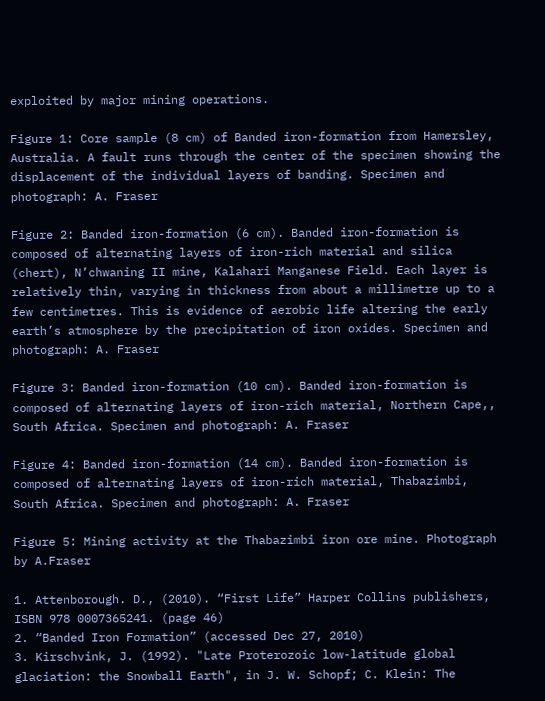exploited by major mining operations.

Figure 1: Core sample (8 cm) of Banded iron-formation from Hamersley, Australia. A fault runs through the center of the specimen showing the displacement of the individual layers of banding. Specimen and photograph: A. Fraser

Figure 2: Banded iron-formation (6 cm). Banded iron-formation is composed of alternating layers of iron-rich material and silica (chert), N’chwaning II mine, Kalahari Manganese Field. Each layer is relatively thin, varying in thickness from about a millimetre up to a few centimetres. This is evidence of aerobic life altering the early earth’s atmosphere by the precipitation of iron oxides. Specimen and photograph: A. Fraser

Figure 3: Banded iron-formation (10 cm). Banded iron-formation is composed of alternating layers of iron-rich material, Northern Cape,, South Africa. Specimen and photograph: A. Fraser

Figure 4: Banded iron-formation (14 cm). Banded iron-formation is composed of alternating layers of iron-rich material, Thabazimbi, South Africa. Specimen and photograph: A. Fraser

Figure 5: Mining activity at the Thabazimbi iron ore mine. Photograph by A.Fraser

1. Attenborough. D., (2010). “First Life” Harper Collins publishers, ISBN 978 0007365241. (page 46)
2. “Banded Iron Formation” (accessed Dec 27, 2010)
3. Kirschvink, J. (1992). "Late Proterozoic low-latitude global glaciation: the Snowball Earth", in J. W. Schopf; C. Klein: The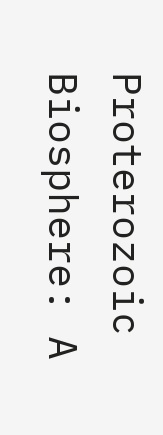Proterozoic Biosphere: A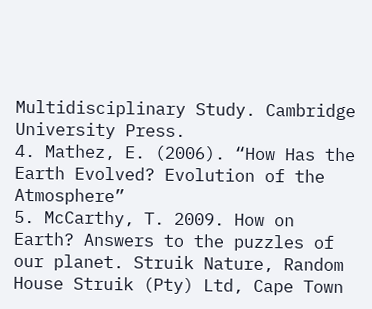Multidisciplinary Study. Cambridge University Press.
4. Mathez, E. (2006). “How Has the Earth Evolved? Evolution of the Atmosphere”
5. McCarthy, T. 2009. How on Earth? Answers to the puzzles of our planet. Struik Nature, Random House Struik (Pty) Ltd, Cape Town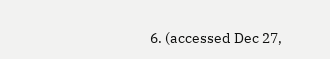6. (accessed Dec 27,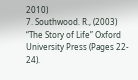2010)
7. Southwood. R., (2003) “The Story of Life” Oxford University Press (Pages 22- 24).